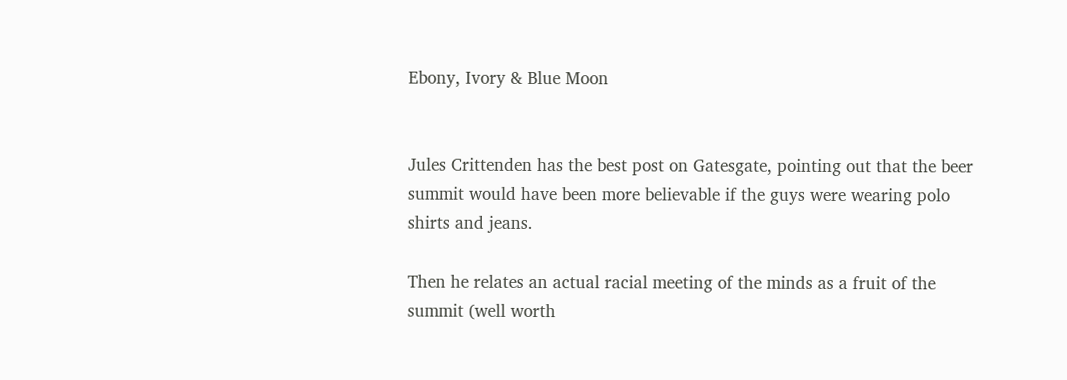Ebony, Ivory & Blue Moon


Jules Crittenden has the best post on Gatesgate, pointing out that the beer summit would have been more believable if the guys were wearing polo shirts and jeans.

Then he relates an actual racial meeting of the minds as a fruit of the summit (well worth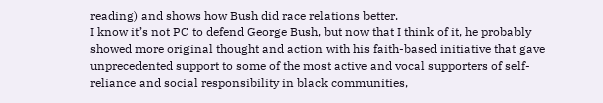reading) and shows how Bush did race relations better.
I know it’s not PC to defend George Bush, but now that I think of it, he probably showed more original thought and action with his faith-based initiative that gave unprecedented support to some of the most active and vocal supporters of self-reliance and social responsibility in black communities,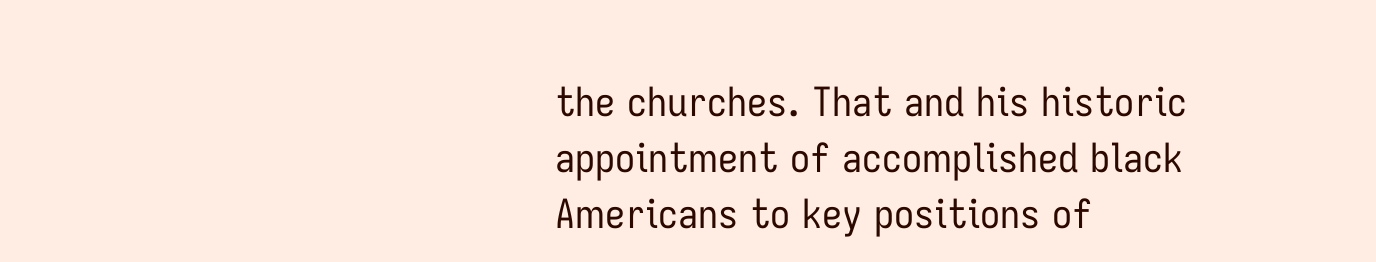the churches. That and his historic appointment of accomplished black Americans to key positions of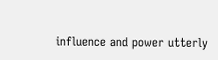influence and power utterly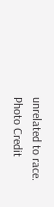unrelated to race.
Photo Credit